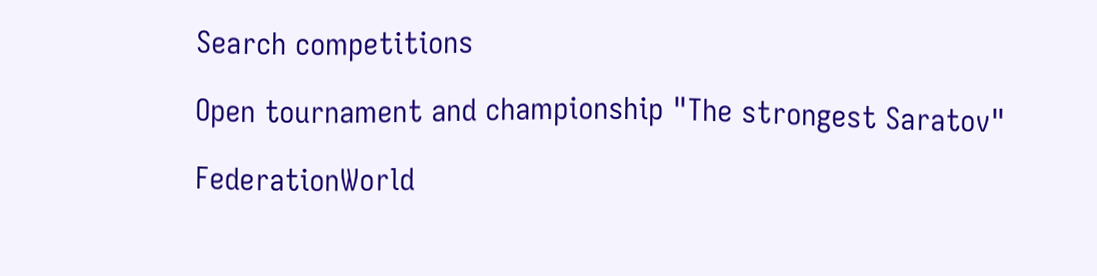Search competitions

Open tournament and championship "The strongest Saratov"

FederationWorld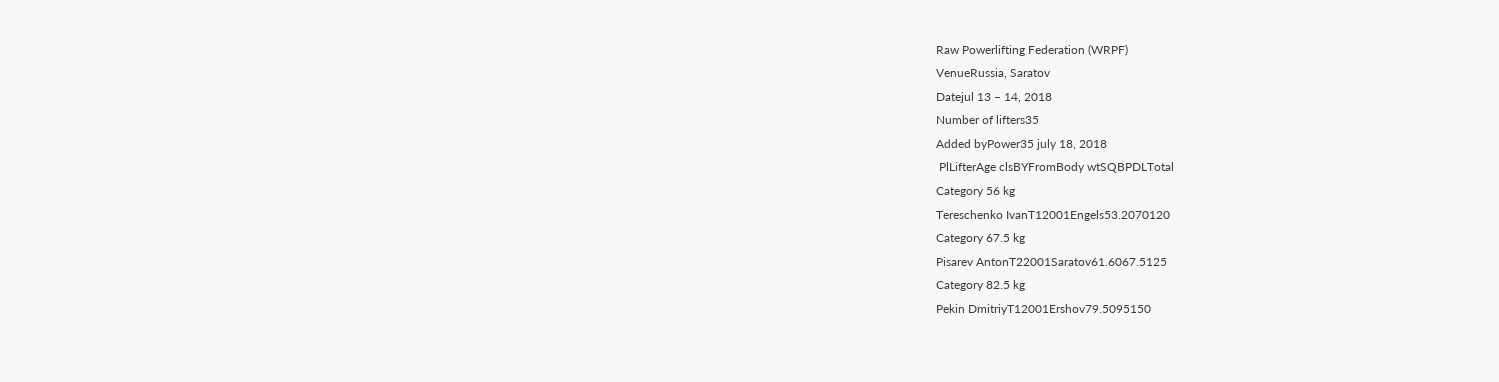Raw Powerlifting Federation (WRPF)
VenueRussia, Saratov
Datejul 13 – 14, 2018
Number of lifters35
Added byPower35 july 18, 2018
 PlLifterAge clsBYFromBody wtSQBPDLTotal
Category 56 kg
Tereschenko IvanT12001Engels53.2070120
Category 67.5 kg
Pisarev AntonT22001Saratov61.6067.5125
Category 82.5 kg
Pekin DmitriyT12001Ershov79.5095150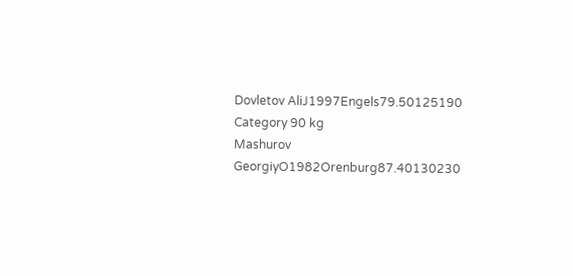Dovletov AliJ1997Engels79.50125190
Category 90 kg
Mashurov GeorgiyO1982Orenburg87.40130230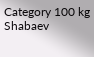Category 100 kg
Shabaev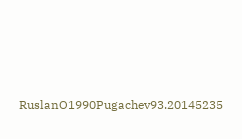RuslanO1990Pugachev93.20145235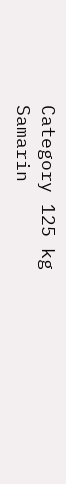Category 125 kg
Samarin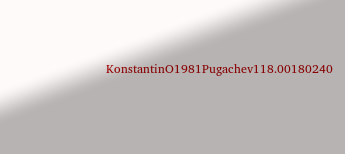KonstantinO1981Pugachev118.00180240